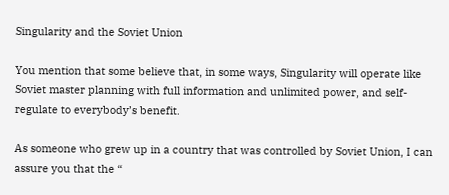Singularity and the Soviet Union

You mention that some believe that, in some ways, Singularity will operate like Soviet master planning with full information and unlimited power, and self-regulate to everybody’s benefit.

As someone who grew up in a country that was controlled by Soviet Union, I can assure you that the “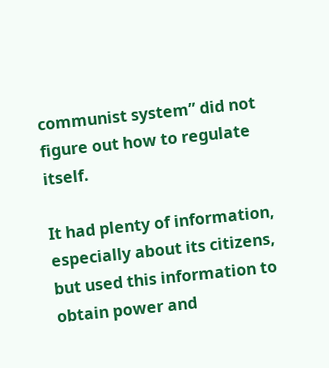communist system” did not figure out how to regulate itself.

It had plenty of information, especially about its citizens, but used this information to obtain power and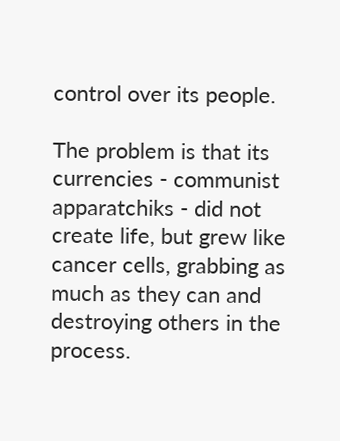control over its people.

The problem is that its currencies - communist apparatchiks - did not create life, but grew like cancer cells, grabbing as much as they can and destroying others in the process.